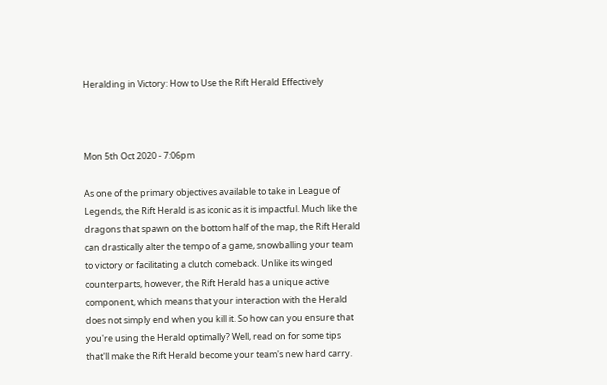Heralding in Victory: How to Use the Rift Herald Effectively



Mon 5th Oct 2020 - 7:06pm

As one of the primary objectives available to take in League of Legends, the Rift Herald is as iconic as it is impactful. Much like the dragons that spawn on the bottom half of the map, the Rift Herald can drastically alter the tempo of a game, snowballing your team to victory or facilitating a clutch comeback. Unlike its winged counterparts, however, the Rift Herald has a unique active component, which means that your interaction with the Herald does not simply end when you kill it. So how can you ensure that you're using the Herald optimally? Well, read on for some tips that'll make the Rift Herald become your team's new hard carry.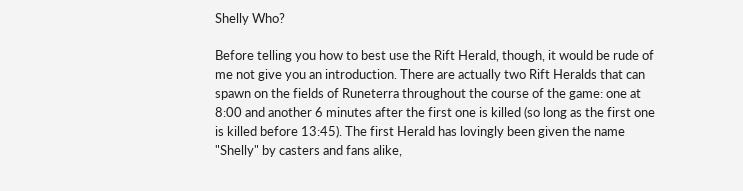Shelly Who?

Before telling you how to best use the Rift Herald, though, it would be rude of me not give you an introduction. There are actually two Rift Heralds that can spawn on the fields of Runeterra throughout the course of the game: one at 8:00 and another 6 minutes after the first one is killed (so long as the first one is killed before 13:45). The first Herald has lovingly been given the name "Shelly" by casters and fans alike,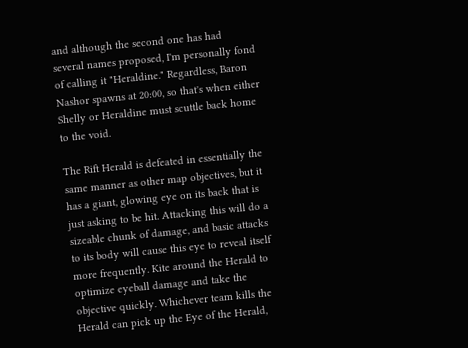and although the second one has had several names proposed, I'm personally fond of calling it "Heraldine." Regardless, Baron Nashor spawns at 20:00, so that's when either Shelly or Heraldine must scuttle back home to the void.

The Rift Herald is defeated in essentially the same manner as other map objectives, but it has a giant, glowing eye on its back that is just asking to be hit. Attacking this will do a sizeable chunk of damage, and basic attacks to its body will cause this eye to reveal itself more frequently. Kite around the Herald to optimize eyeball damage and take the objective quickly. Whichever team kills the Herald can pick up the Eye of the Herald,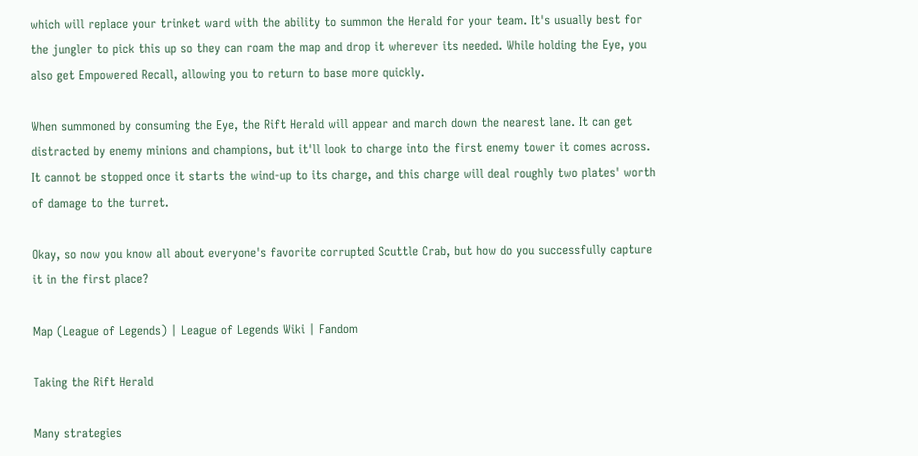which will replace your trinket ward with the ability to summon the Herald for your team. It's usually best for the jungler to pick this up so they can roam the map and drop it wherever its needed. While holding the Eye, you also get Empowered Recall, allowing you to return to base more quickly.

When summoned by consuming the Eye, the Rift Herald will appear and march down the nearest lane. It can get distracted by enemy minions and champions, but it'll look to charge into the first enemy tower it comes across. It cannot be stopped once it starts the wind-up to its charge, and this charge will deal roughly two plates' worth of damage to the turret.

Okay, so now you know all about everyone's favorite corrupted Scuttle Crab, but how do you successfully capture it in the first place?

Map (League of Legends) | League of Legends Wiki | Fandom

Taking the Rift Herald

Many strategies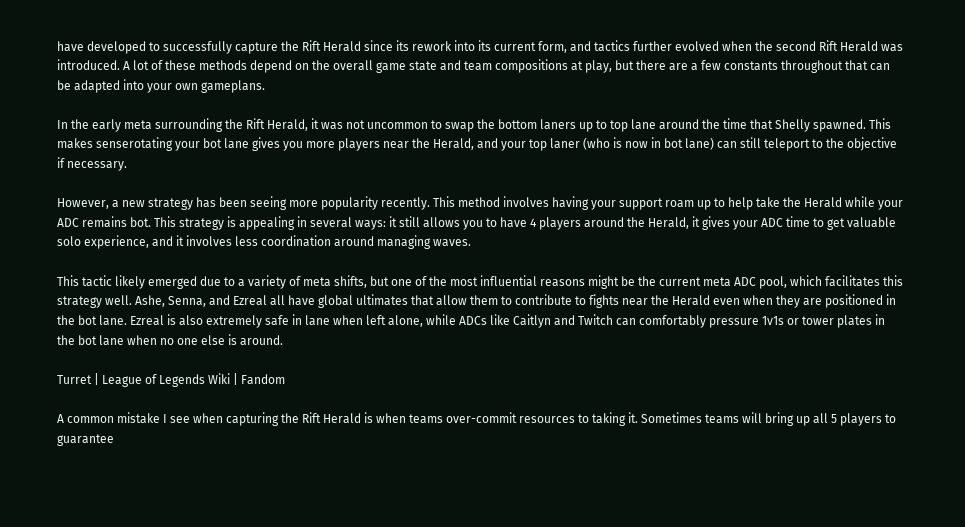have developed to successfully capture the Rift Herald since its rework into its current form, and tactics further evolved when the second Rift Herald was introduced. A lot of these methods depend on the overall game state and team compositions at play, but there are a few constants throughout that can be adapted into your own gameplans.

In the early meta surrounding the Rift Herald, it was not uncommon to swap the bottom laners up to top lane around the time that Shelly spawned. This makes senserotating your bot lane gives you more players near the Herald, and your top laner (who is now in bot lane) can still teleport to the objective if necessary.

However, a new strategy has been seeing more popularity recently. This method involves having your support roam up to help take the Herald while your ADC remains bot. This strategy is appealing in several ways: it still allows you to have 4 players around the Herald, it gives your ADC time to get valuable solo experience, and it involves less coordination around managing waves.

This tactic likely emerged due to a variety of meta shifts, but one of the most influential reasons might be the current meta ADC pool, which facilitates this strategy well. Ashe, Senna, and Ezreal all have global ultimates that allow them to contribute to fights near the Herald even when they are positioned in the bot lane. Ezreal is also extremely safe in lane when left alone, while ADCs like Caitlyn and Twitch can comfortably pressure 1v1s or tower plates in the bot lane when no one else is around.

Turret | League of Legends Wiki | Fandom

A common mistake I see when capturing the Rift Herald is when teams over-commit resources to taking it. Sometimes teams will bring up all 5 players to guarantee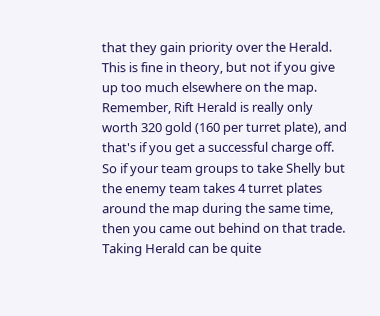that they gain priority over the Herald. This is fine in theory, but not if you give up too much elsewhere on the map. Remember, Rift Herald is really only worth 320 gold (160 per turret plate), and that's if you get a successful charge off. So if your team groups to take Shelly but the enemy team takes 4 turret plates around the map during the same time, then you came out behind on that trade. Taking Herald can be quite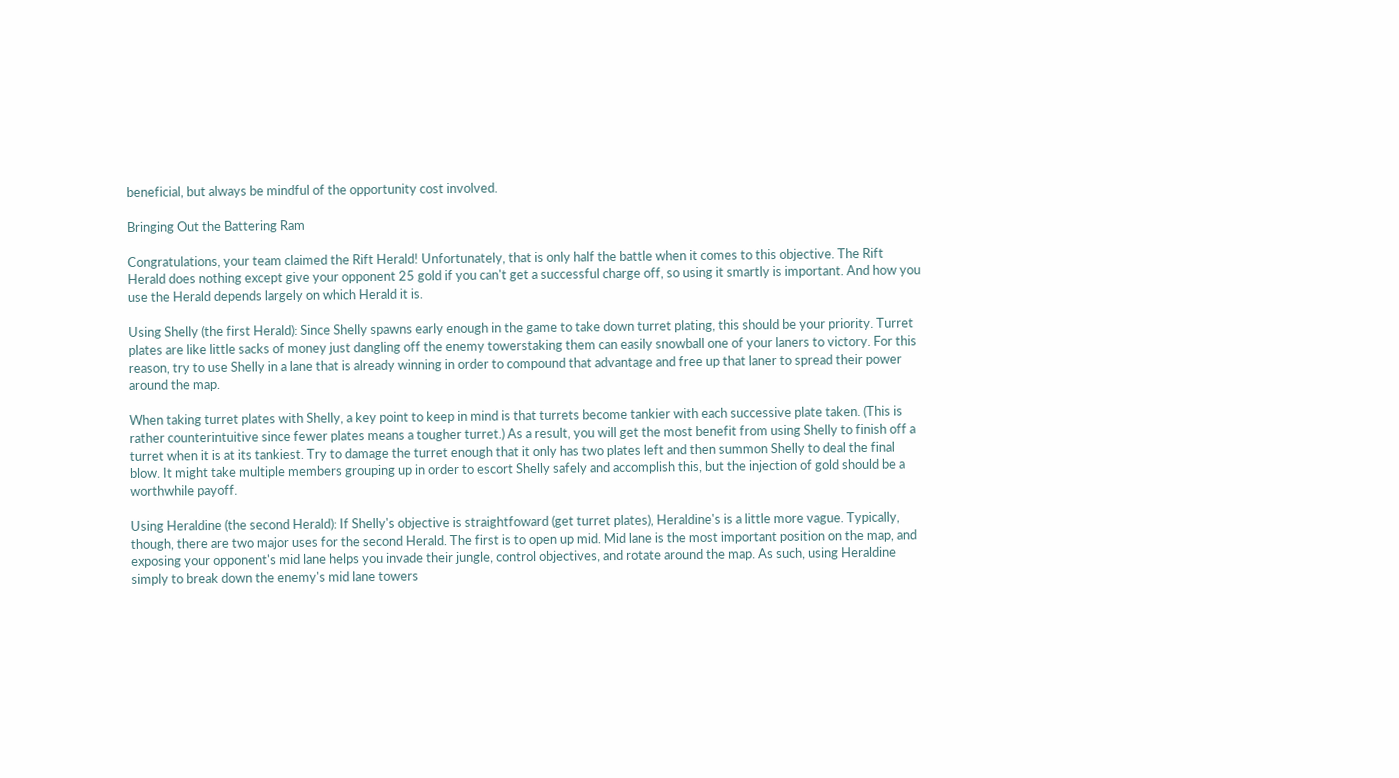beneficial, but always be mindful of the opportunity cost involved.

Bringing Out the Battering Ram

Congratulations, your team claimed the Rift Herald! Unfortunately, that is only half the battle when it comes to this objective. The Rift Herald does nothing except give your opponent 25 gold if you can't get a successful charge off, so using it smartly is important. And how you use the Herald depends largely on which Herald it is.

Using Shelly (the first Herald): Since Shelly spawns early enough in the game to take down turret plating, this should be your priority. Turret plates are like little sacks of money just dangling off the enemy towerstaking them can easily snowball one of your laners to victory. For this reason, try to use Shelly in a lane that is already winning in order to compound that advantage and free up that laner to spread their power around the map.

When taking turret plates with Shelly, a key point to keep in mind is that turrets become tankier with each successive plate taken. (This is rather counterintuitive since fewer plates means a tougher turret.) As a result, you will get the most benefit from using Shelly to finish off a turret when it is at its tankiest. Try to damage the turret enough that it only has two plates left and then summon Shelly to deal the final blow. It might take multiple members grouping up in order to escort Shelly safely and accomplish this, but the injection of gold should be a worthwhile payoff.

Using Heraldine (the second Herald): If Shelly's objective is straightfoward (get turret plates), Heraldine's is a little more vague. Typically, though, there are two major uses for the second Herald. The first is to open up mid. Mid lane is the most important position on the map, and exposing your opponent's mid lane helps you invade their jungle, control objectives, and rotate around the map. As such, using Heraldine simply to break down the enemy's mid lane towers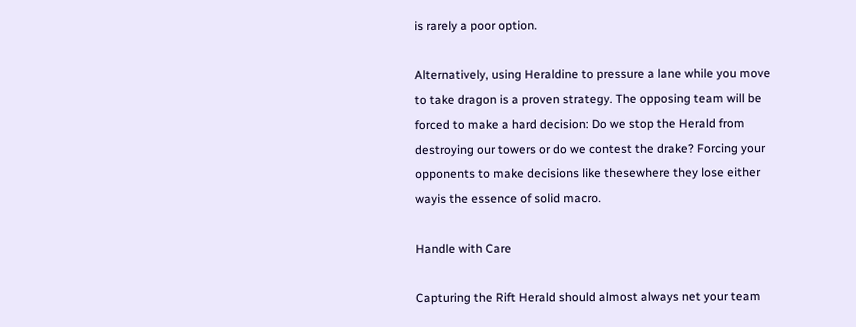is rarely a poor option.

Alternatively, using Heraldine to pressure a lane while you move to take dragon is a proven strategy. The opposing team will be forced to make a hard decision: Do we stop the Herald from destroying our towers or do we contest the drake? Forcing your opponents to make decisions like thesewhere they lose either wayis the essence of solid macro.

Handle with Care

Capturing the Rift Herald should almost always net your team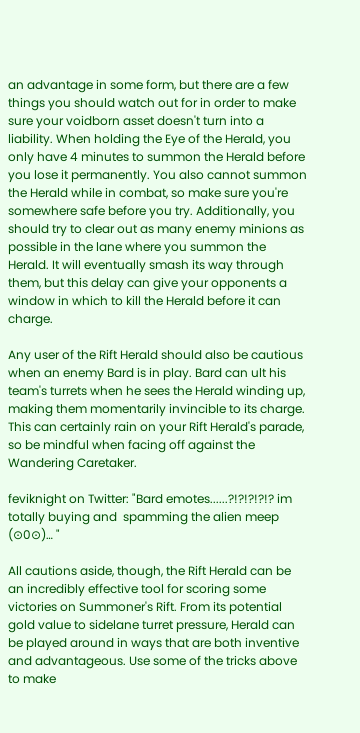an advantage in some form, but there are a few things you should watch out for in order to make sure your voidborn asset doesn't turn into a liability. When holding the Eye of the Herald, you only have 4 minutes to summon the Herald before you lose it permanently. You also cannot summon the Herald while in combat, so make sure you're somewhere safe before you try. Additionally, you should try to clear out as many enemy minions as possible in the lane where you summon the Herald. It will eventually smash its way through them, but this delay can give your opponents a window in which to kill the Herald before it can charge.

Any user of the Rift Herald should also be cautious when an enemy Bard is in play. Bard can ult his team's turrets when he sees the Herald winding up, making them momentarily invincible to its charge. This can certainly rain on your Rift Herald's parade, so be mindful when facing off against the Wandering Caretaker.

feviknight on Twitter: "Bard emotes......?!?!?!?!? im totally buying and  spamming the alien meep (⊙0⊙)… "

All cautions aside, though, the Rift Herald can be an incredibly effective tool for scoring some victories on Summoner's Rift. From its potential gold value to sidelane turret pressure, Herald can be played around in ways that are both inventive and advantageous. Use some of the tricks above to make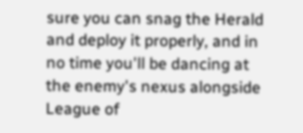sure you can snag the Herald and deploy it properly, and in no time you'll be dancing at the enemy's nexus alongside League of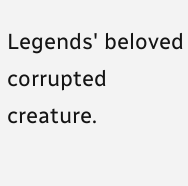Legends' beloved corrupted creature.